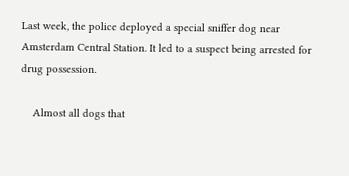Last week, the police deployed a special sniffer dog near Amsterdam Central Station. It led to a suspect being arrested for drug possession.

    Almost all dogs that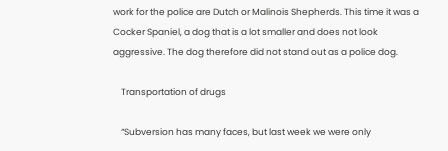work for the police are Dutch or Malinois Shepherds. This time it was a Cocker Spaniel, a dog that is a lot smaller and does not look aggressive. The dog therefore did not stand out as a police dog.

    Transportation of drugs

    “Subversion has many faces, but last week we were only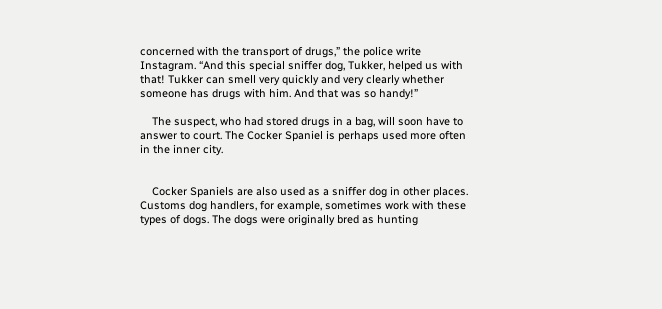concerned with the transport of drugs,” the police write Instagram. “And this special sniffer dog, Tukker, helped us with that! Tukker can smell very quickly and very clearly whether someone has drugs with him. And that was so handy!”

    The suspect, who had stored drugs in a bag, will soon have to answer to court. The Cocker Spaniel is perhaps used more often in the inner city.


    Cocker Spaniels are also used as a sniffer dog in other places. Customs dog handlers, for example, sometimes work with these types of dogs. The dogs were originally bred as hunting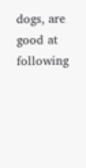dogs, are good at following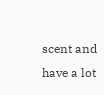scent and have a lot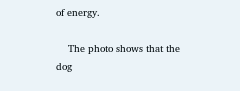of energy.

    The photo shows that the dog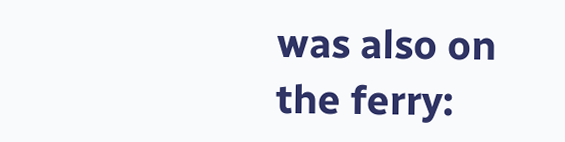was also on the ferry: